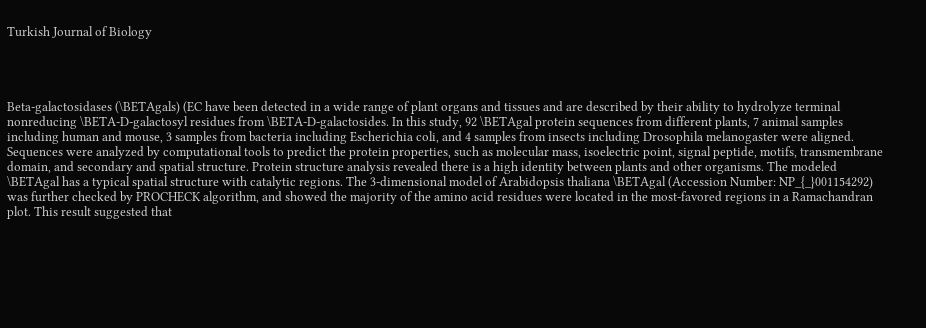Turkish Journal of Biology




Beta-galactosidases (\BETAgals) (EC have been detected in a wide range of plant organs and tissues and are described by their ability to hydrolyze terminal nonreducing \BETA-D-galactosyl residues from \BETA-D-galactosides. In this study, 92 \BETAgal protein sequences from different plants, 7 animal samples including human and mouse, 3 samples from bacteria including Escherichia coli, and 4 samples from insects including Drosophila melanogaster were aligned. Sequences were analyzed by computational tools to predict the protein properties, such as molecular mass, isoelectric point, signal peptide, motifs, transmembrane domain, and secondary and spatial structure. Protein structure analysis revealed there is a high identity between plants and other organisms. The modeled \BETAgal has a typical spatial structure with catalytic regions. The 3-dimensional model of Arabidopsis thaliana \BETAgal (Accession Number: NP_{_}001154292) was further checked by PROCHECK algorithm, and showed the majority of the amino acid residues were located in the most-favored regions in a Ramachandran plot. This result suggested that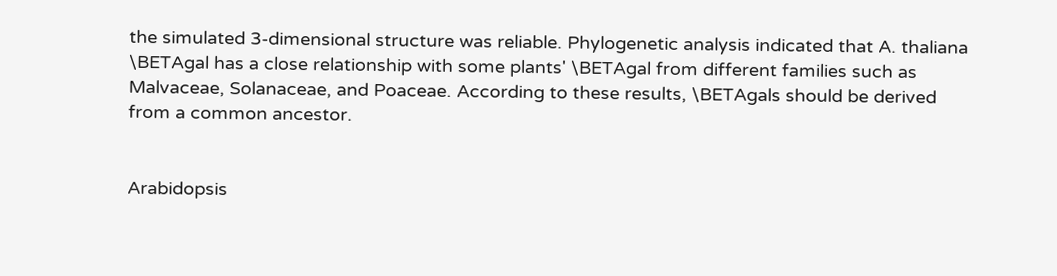the simulated 3-dimensional structure was reliable. Phylogenetic analysis indicated that A. thaliana \BETAgal has a close relationship with some plants' \BETAgal from different families such as Malvaceae, Solanaceae, and Poaceae. According to these results, \BETAgals should be derived from a common ancestor.


Arabidopsis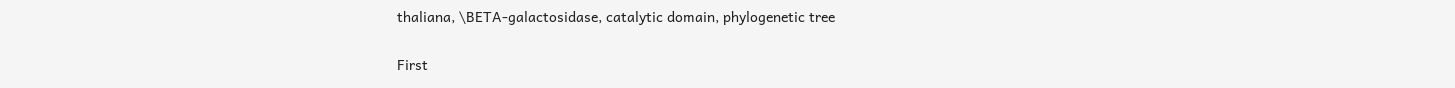thaliana, \BETA-galactosidase, catalytic domain, phylogenetic tree

First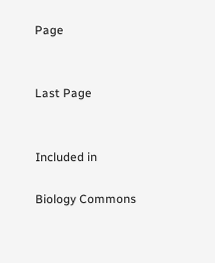Page


Last Page


Included in

Biology Commons